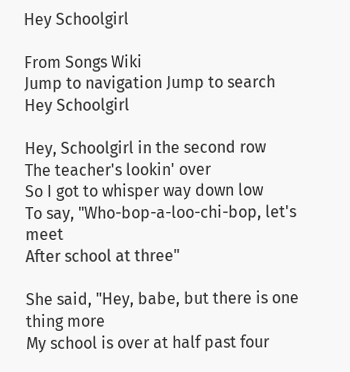Hey Schoolgirl

From Songs Wiki
Jump to navigation Jump to search
Hey Schoolgirl

Hey, Schoolgirl in the second row
The teacher's lookin' over
So I got to whisper way down low
To say, "Who-bop-a-loo-chi-bop, let's meet
After school at three"

She said, "Hey, babe, but there is one thing more
My school is over at half past four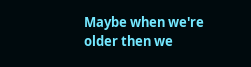Maybe when we're older then we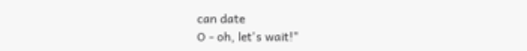can date
O - oh, let's wait!"